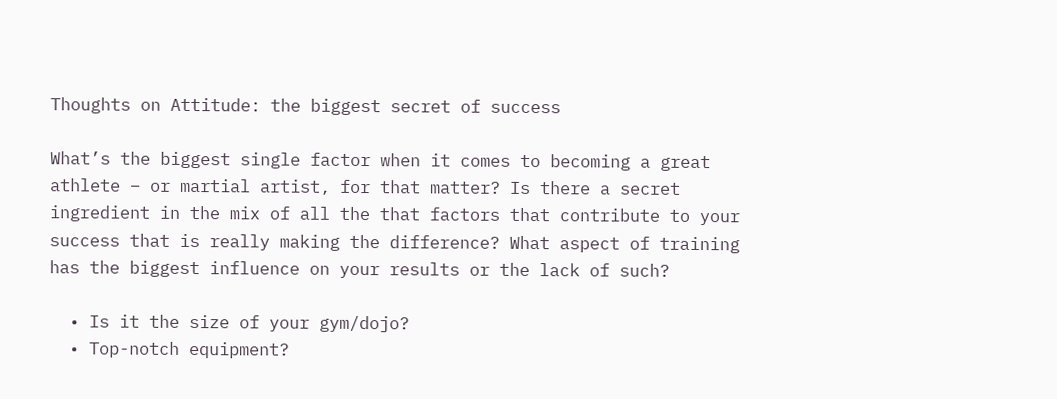Thoughts on Attitude: the biggest secret of success

What’s the biggest single factor when it comes to becoming a great athlete – or martial artist, for that matter? Is there a secret ingredient in the mix of all the that factors that contribute to your success that is really making the difference? What aspect of training has the biggest influence on your results or the lack of such?

  • Is it the size of your gym/dojo?
  • Top-notch equipment?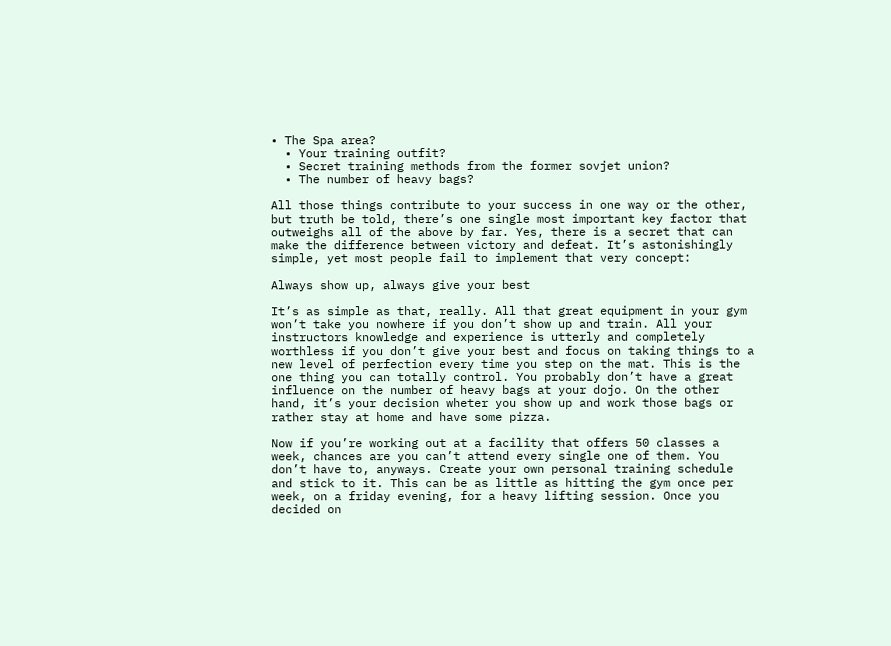• The Spa area?
  • Your training outfit?
  • Secret training methods from the former sovjet union?
  • The number of heavy bags?

All those things contribute to your success in one way or the other, but truth be told, there’s one single most important key factor that outweighs all of the above by far. Yes, there is a secret that can make the difference between victory and defeat. It’s astonishingly simple, yet most people fail to implement that very concept:

Always show up, always give your best

It’s as simple as that, really. All that great equipment in your gym won’t take you nowhere if you don’t show up and train. All your instructors knowledge and experience is utterly and completely worthless if you don’t give your best and focus on taking things to a new level of perfection every time you step on the mat. This is the one thing you can totally control. You probably don’t have a great influence on the number of heavy bags at your dojo. On the other hand, it’s your decision wheter you show up and work those bags or rather stay at home and have some pizza.

Now if you’re working out at a facility that offers 50 classes a week, chances are you can’t attend every single one of them. You don’t have to, anyways. Create your own personal training schedule and stick to it. This can be as little as hitting the gym once per week, on a friday evening, for a heavy lifting session. Once you decided on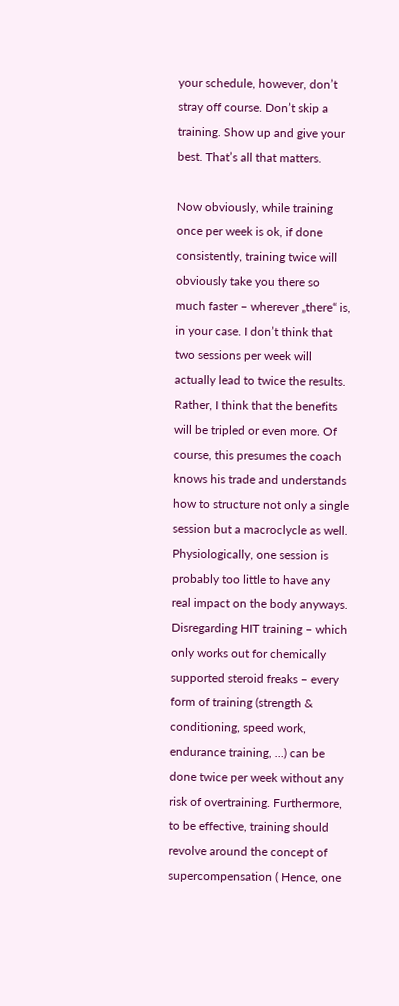your schedule, however, don’t stray off course. Don’t skip a training. Show up and give your best. That’s all that matters.

Now obviously, while training once per week is ok, if done consistently, training twice will obviously take you there so much faster – wherever „there“ is, in your case. I don’t think that two sessions per week will actually lead to twice the results. Rather, I think that the benefits will be tripled or even more. Of course, this presumes the coach knows his trade and understands how to structure not only a single session but a macroclycle as well. Physiologically, one session is probably too little to have any real impact on the body anyways. Disregarding HIT training – which only works out for chemically supported steroid freaks – every form of training (strength & conditioning, speed work, endurance training, …) can be done twice per week without any risk of overtraining. Furthermore, to be effective, training should revolve around the concept of supercompensation ( Hence, one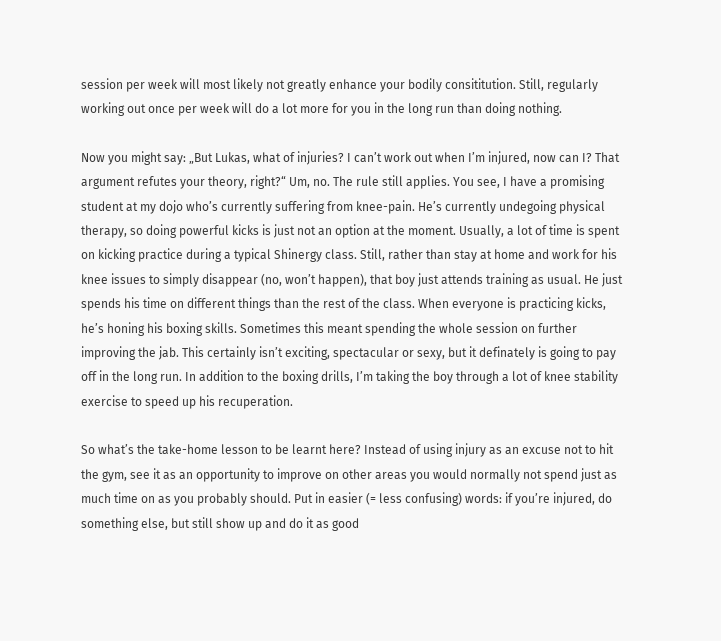session per week will most likely not greatly enhance your bodily consititution. Still, regularly working out once per week will do a lot more for you in the long run than doing nothing.

Now you might say: „But Lukas, what of injuries? I can’t work out when I’m injured, now can I? That argument refutes your theory, right?“ Um, no. The rule still applies. You see, I have a promising student at my dojo who’s currently suffering from knee-pain. He’s currently undegoing physical therapy, so doing powerful kicks is just not an option at the moment. Usually, a lot of time is spent on kicking practice during a typical Shinergy class. Still, rather than stay at home and work for his knee issues to simply disappear (no, won’t happen), that boy just attends training as usual. He just spends his time on different things than the rest of the class. When everyone is practicing kicks, he’s honing his boxing skills. Sometimes this meant spending the whole session on further improving the jab. This certainly isn’t exciting, spectacular or sexy, but it definately is going to pay off in the long run. In addition to the boxing drills, I’m taking the boy through a lot of knee stability exercise to speed up his recuperation.

So what’s the take-home lesson to be learnt here? Instead of using injury as an excuse not to hit the gym, see it as an opportunity to improve on other areas you would normally not spend just as much time on as you probably should. Put in easier (= less confusing) words: if you’re injured, do something else, but still show up and do it as good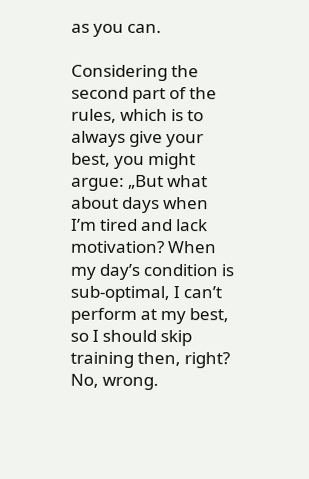as you can.

Considering the second part of the rules, which is to always give your best, you might argue: „But what about days when I’m tired and lack motivation? When my day’s condition is sub-optimal, I can’t perform at my best, so I should skip training then, right? No, wrong.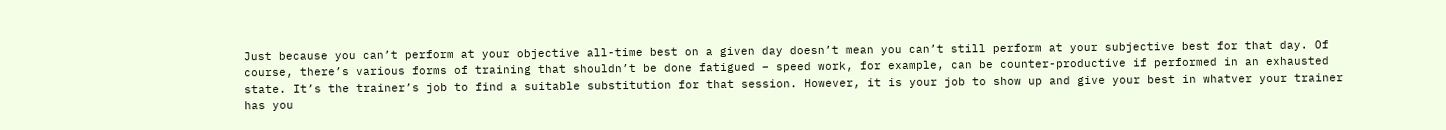Just because you can’t perform at your objective all-time best on a given day doesn’t mean you can’t still perform at your subjective best for that day. Of course, there’s various forms of training that shouldn’t be done fatigued – speed work, for example, can be counter-productive if performed in an exhausted state. It’s the trainer’s job to find a suitable substitution for that session. However, it is your job to show up and give your best in whatver your trainer has you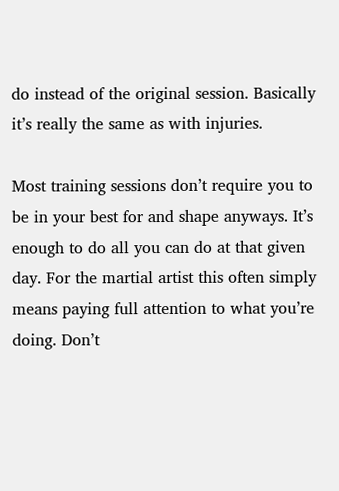do instead of the original session. Basically it’s really the same as with injuries.

Most training sessions don’t require you to be in your best for and shape anyways. It’s enough to do all you can do at that given day. For the martial artist this often simply means paying full attention to what you’re doing. Don’t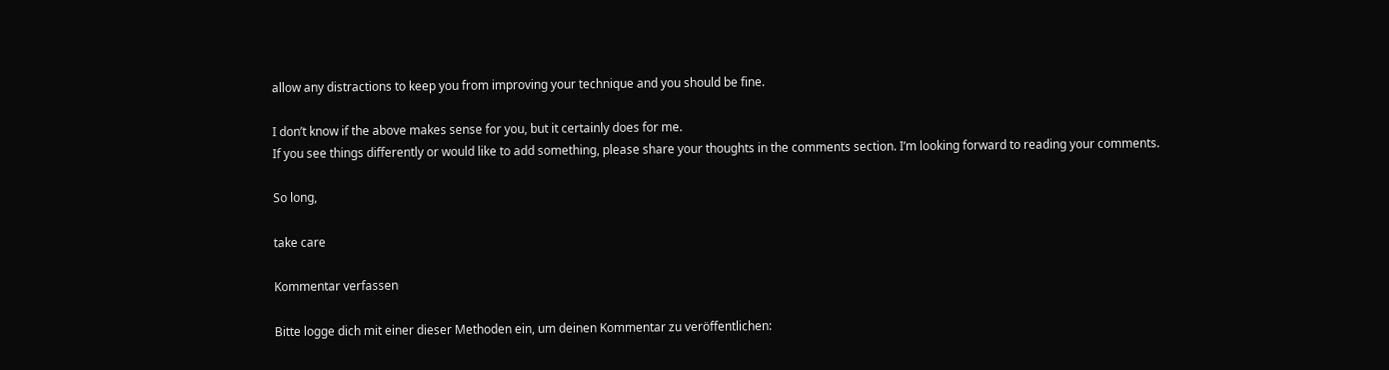allow any distractions to keep you from improving your technique and you should be fine.

I don’t know if the above makes sense for you, but it certainly does for me.
If you see things differently or would like to add something, please share your thoughts in the comments section. I’m looking forward to reading your comments.

So long,

take care

Kommentar verfassen

Bitte logge dich mit einer dieser Methoden ein, um deinen Kommentar zu veröffentlichen: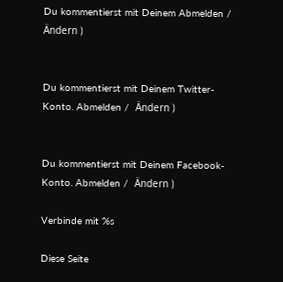Du kommentierst mit Deinem Abmelden /  Ändern )


Du kommentierst mit Deinem Twitter-Konto. Abmelden /  Ändern )


Du kommentierst mit Deinem Facebook-Konto. Abmelden /  Ändern )

Verbinde mit %s

Diese Seite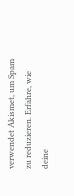verwendet Akismet, um Spam zu reduzieren. Erfahre, wie deine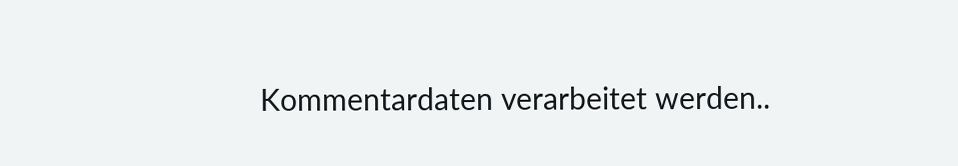Kommentardaten verarbeitet werden..